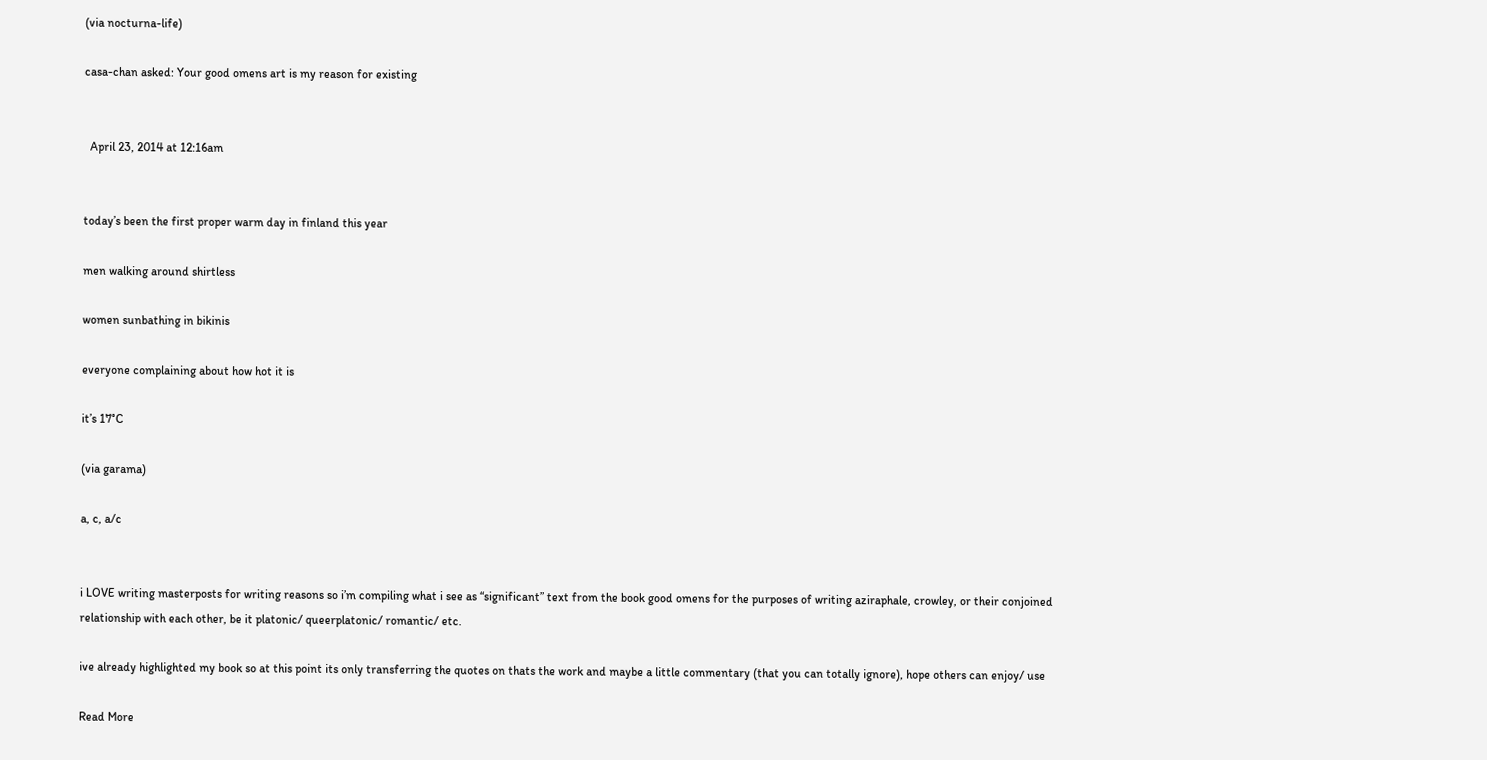(via nocturna-life)

casa-chan asked: Your good omens art is my reason for existing


  April 23, 2014 at 12:16am


today’s been the first proper warm day in finland this year

men walking around shirtless

women sunbathing in bikinis

everyone complaining about how hot it is

it’s 17°C

(via garama)

a, c, a/c


i LOVE writing masterposts for writing reasons so i’m compiling what i see as “significant” text from the book good omens for the purposes of writing aziraphale, crowley, or their conjoined relationship with each other, be it platonic/ queerplatonic/ romantic/ etc.

ive already highlighted my book so at this point its only transferring the quotes on thats the work and maybe a little commentary (that you can totally ignore), hope others can enjoy/ use

Read More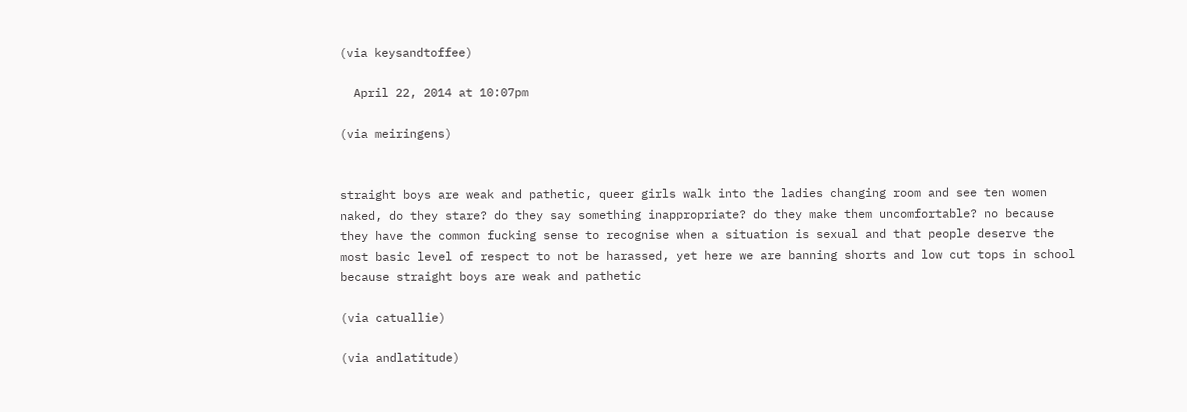(via keysandtoffee)

  April 22, 2014 at 10:07pm

(via meiringens)


straight boys are weak and pathetic, queer girls walk into the ladies changing room and see ten women naked, do they stare? do they say something inappropriate? do they make them uncomfortable? no because they have the common fucking sense to recognise when a situation is sexual and that people deserve the most basic level of respect to not be harassed, yet here we are banning shorts and low cut tops in school because straight boys are weak and pathetic

(via catuallie)

(via andlatitude)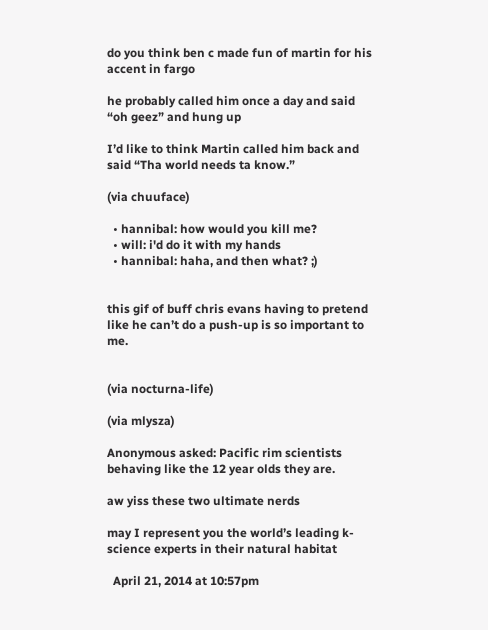do you think ben c made fun of martin for his accent in fargo

he probably called him once a day and said “oh geez” and hung up

I’d like to think Martin called him back and said “Tha world needs ta know.”

(via chuuface)

  • hannibal: how would you kill me?
  • will: i'd do it with my hands
  • hannibal: haha, and then what? ;)


this gif of buff chris evans having to pretend like he can’t do a push-up is so important to me.


(via nocturna-life)

(via mlysza)

Anonymous asked: Pacific rim scientists behaving like the 12 year olds they are.

aw yiss these two ultimate nerds

may I represent you the world’s leading k-science experts in their natural habitat

  April 21, 2014 at 10:57pm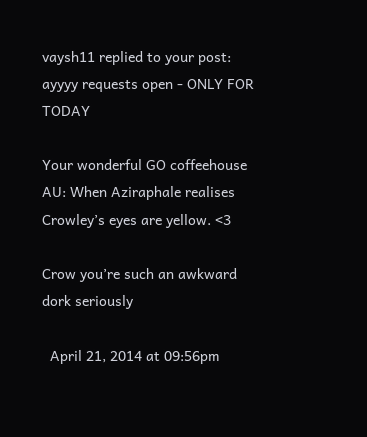vaysh11 replied to your post: ayyyy requests open - ONLY FOR TODAY

Your wonderful GO coffeehouse AU: When Aziraphale realises Crowley’s eyes are yellow. <3

Crow you’re such an awkward dork seriously

  April 21, 2014 at 09:56pm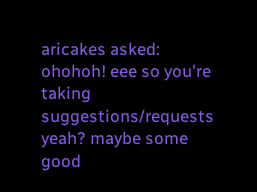aricakes asked: ohohoh! eee so you're taking suggestions/requests yeah? maybe some good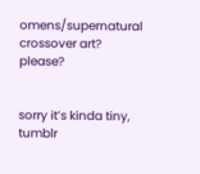omens/supernatural crossover art? please?


sorry it’s kinda tiny, tumblr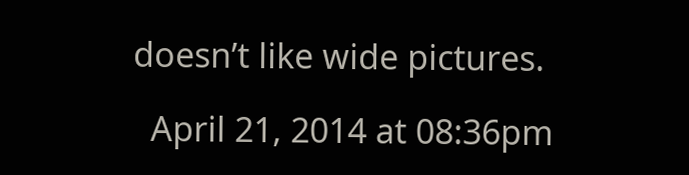doesn’t like wide pictures.

  April 21, 2014 at 08:36pm